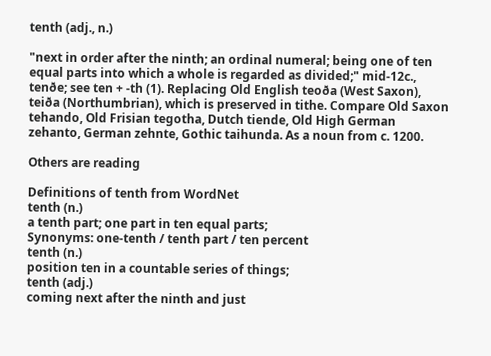tenth (adj., n.)

"next in order after the ninth; an ordinal numeral; being one of ten equal parts into which a whole is regarded as divided;" mid-12c., tenðe; see ten + -th (1). Replacing Old English teoða (West Saxon), teiða (Northumbrian), which is preserved in tithe. Compare Old Saxon tehando, Old Frisian tegotha, Dutch tiende, Old High German zehanto, German zehnte, Gothic taihunda. As a noun from c. 1200.

Others are reading

Definitions of tenth from WordNet
tenth (n.)
a tenth part; one part in ten equal parts;
Synonyms: one-tenth / tenth part / ten percent
tenth (n.)
position ten in a countable series of things;
tenth (adj.)
coming next after the ninth and just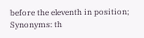before the eleventh in position;
Synonyms: th